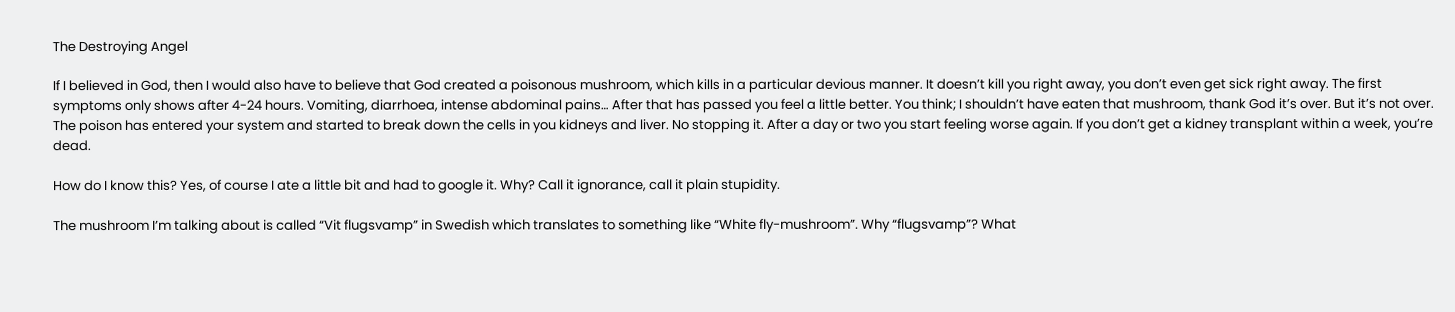The Destroying Angel

If I believed in God, then I would also have to believe that God created a poisonous mushroom, which kills in a particular devious manner. It doesn’t kill you right away, you don’t even get sick right away. The first symptoms only shows after 4-24 hours. Vomiting, diarrhoea, intense abdominal pains… After that has passed you feel a little better. You think; I shouldn’t have eaten that mushroom, thank God it’s over. But it’s not over. The poison has entered your system and started to break down the cells in you kidneys and liver. No stopping it. After a day or two you start feeling worse again. If you don’t get a kidney transplant within a week, you’re dead.

How do I know this? Yes, of course I ate a little bit and had to google it. Why? Call it ignorance, call it plain stupidity.

The mushroom I’m talking about is called “Vit flugsvamp” in Swedish which translates to something like “White fly-mushroom”. Why “flugsvamp”? What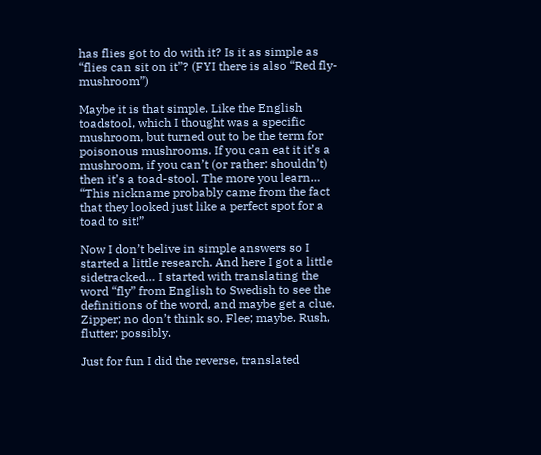has flies got to do with it? Is it as simple as “flies can sit on it”? (FYI there is also “Red fly-mushroom”)

Maybe it is that simple. Like the English toadstool, which I thought was a specific mushroom, but turned out to be the term for poisonous mushrooms. If you can eat it it’s a mushroom, if you can’t (or rather: shouldn’t) then it’s a toad-stool. The more you learn… “This nickname probably came from the fact that they looked just like a perfect spot for a toad to sit!”

Now I don’t belive in simple answers so I started a little research. And here I got a little sidetracked… I started with translating the word “fly” from English to Swedish to see the definitions of the word, and maybe get a clue. Zipper; no don’t think so. Flee; maybe. Rush, flutter; possibly.

Just for fun I did the reverse, translated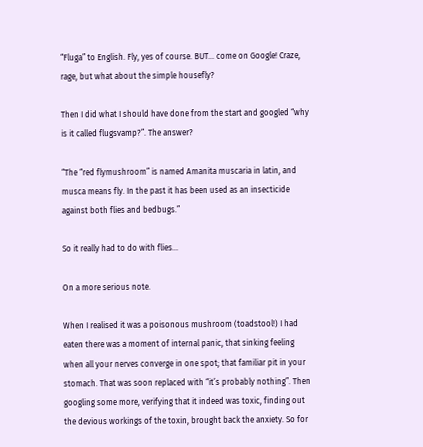“Fluga” to English. Fly, yes of course. BUT… come on Google! Craze, rage, but what about the simple housefly?

Then I did what I should have done from the start and googled “why is it called flugsvamp?”. The answer?

“The “red flymushroom” is named Amanita muscaria in latin, and musca means fly. In the past it has been used as an insecticide against both flies and bedbugs.”

So it really had to do with flies…

On a more serious note.

When I realised it was a poisonous mushroom (toadstool!) I had eaten there was a moment of internal panic, that sinking feeling when all your nerves converge in one spot; that familiar pit in your stomach. That was soon replaced with “it’s probably nothing”. Then googling some more, verifying that it indeed was toxic, finding out the devious workings of the toxin, brought back the anxiety. So for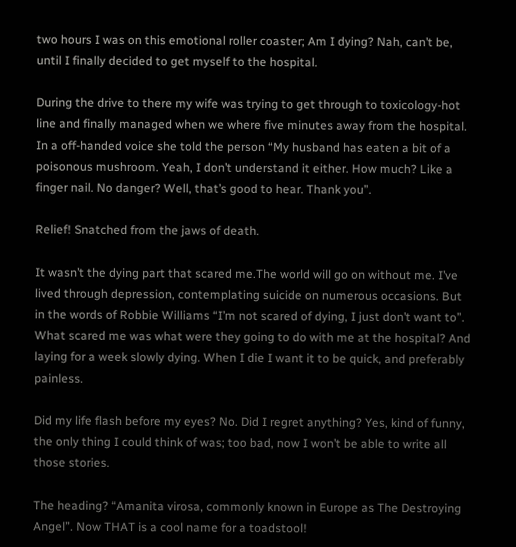two hours I was on this emotional roller coaster; Am I dying? Nah, can’t be, until I finally decided to get myself to the hospital.

During the drive to there my wife was trying to get through to toxicology-hot line and finally managed when we where five minutes away from the hospital. In a off-handed voice she told the person “My husband has eaten a bit of a poisonous mushroom. Yeah, I don’t understand it either. How much? Like a finger nail. No danger? Well, that’s good to hear. Thank you”.

Relief! Snatched from the jaws of death.

It wasn’t the dying part that scared me.The world will go on without me. I’ve lived through depression, contemplating suicide on numerous occasions. But in the words of Robbie Williams “I’m not scared of dying, I just don’t want to”. What scared me was what were they going to do with me at the hospital? And laying for a week slowly dying. When I die I want it to be quick, and preferably painless.

Did my life flash before my eyes? No. Did I regret anything? Yes, kind of funny, the only thing I could think of was; too bad, now I won’t be able to write all those stories.

The heading? “Amanita virosa, commonly known in Europe as The Destroying Angel”. Now THAT is a cool name for a toadstool!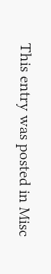This entry was posted in Misc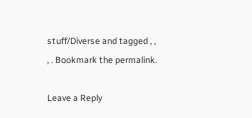stuff/Diverse and tagged , , , . Bookmark the permalink.

Leave a Reply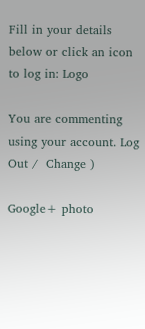Fill in your details below or click an icon to log in: Logo

You are commenting using your account. Log Out /  Change )

Google+ photo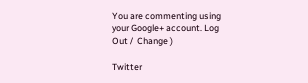You are commenting using your Google+ account. Log Out /  Change )

Twitter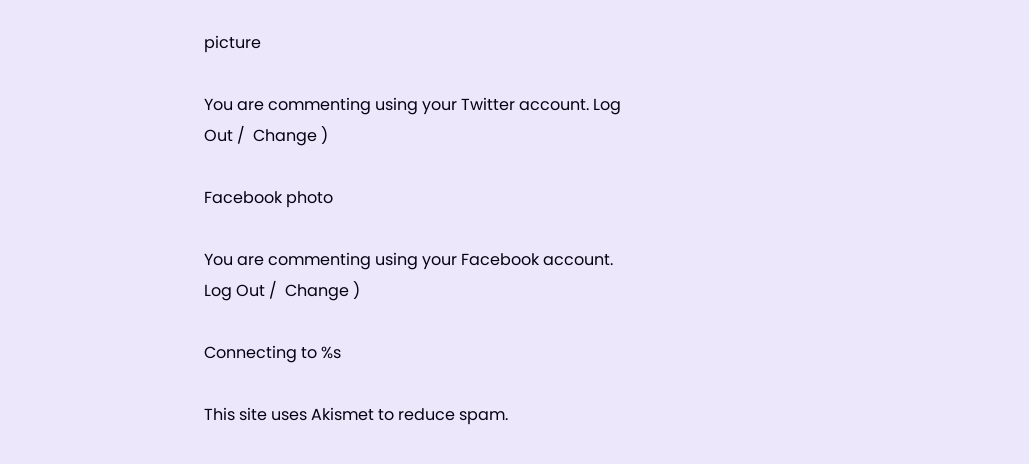picture

You are commenting using your Twitter account. Log Out /  Change )

Facebook photo

You are commenting using your Facebook account. Log Out /  Change )

Connecting to %s

This site uses Akismet to reduce spam.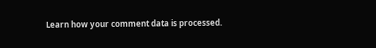Learn how your comment data is processed.